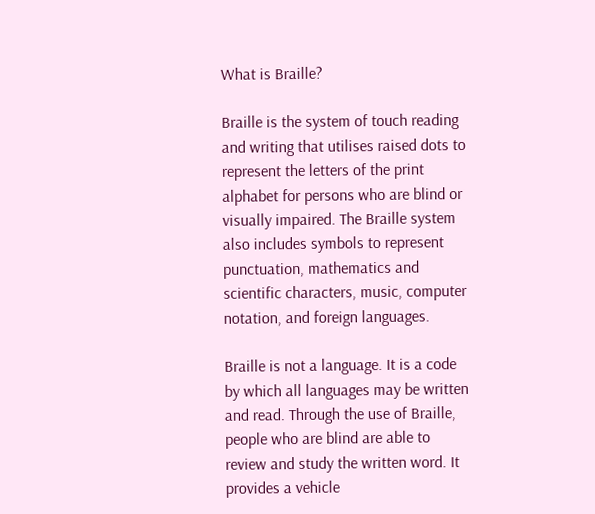What is Braille?

Braille is the system of touch reading and writing that utilises raised dots to represent the letters of the print alphabet for persons who are blind or visually impaired. The Braille system also includes symbols to represent punctuation, mathematics and scientific characters, music, computer notation, and foreign languages.

Braille is not a language. It is a code by which all languages may be written and read. Through the use of Braille, people who are blind are able to review and study the written word. It provides a vehicle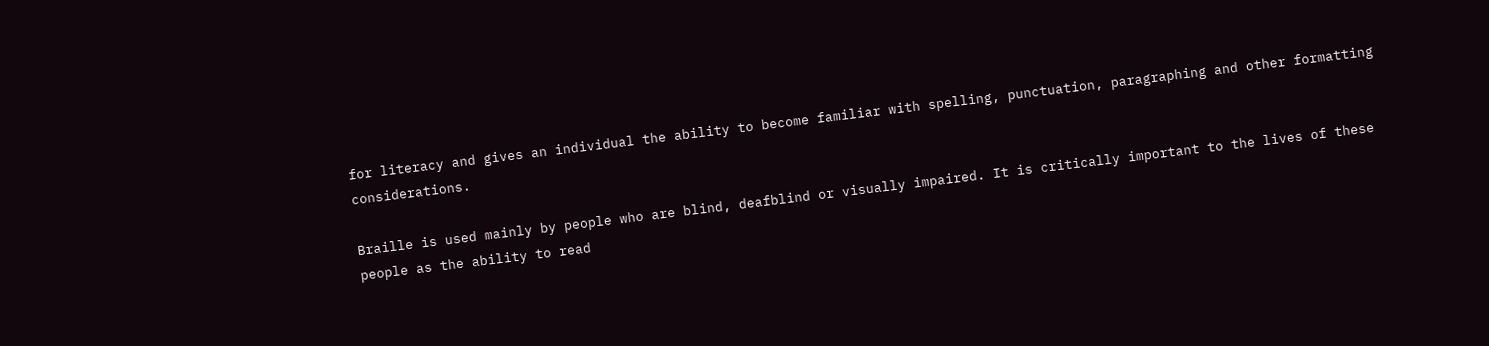for literacy and gives an individual the ability to become familiar with spelling, punctuation, paragraphing and other formatting considerations.

Braille is used mainly by people who are blind, deafblind or visually impaired. It is critically important to the lives of these people as the ability to read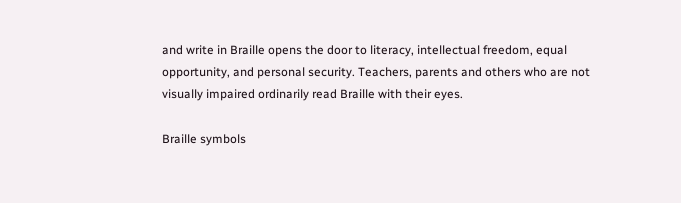and write in Braille opens the door to literacy, intellectual freedom, equal opportunity, and personal security. Teachers, parents and others who are not visually impaired ordinarily read Braille with their eyes.

Braille symbols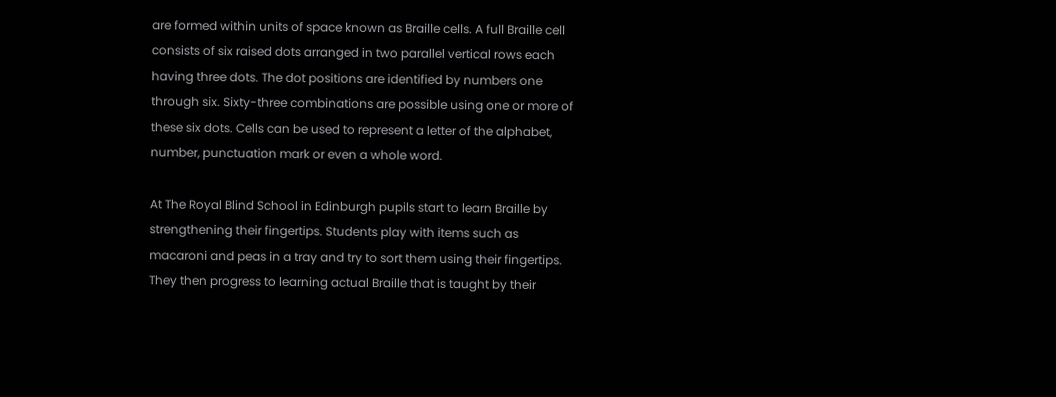are formed within units of space known as Braille cells. A full Braille cell consists of six raised dots arranged in two parallel vertical rows each having three dots. The dot positions are identified by numbers one through six. Sixty-three combinations are possible using one or more of these six dots. Cells can be used to represent a letter of the alphabet, number, punctuation mark or even a whole word.

At The Royal Blind School in Edinburgh pupils start to learn Braille by strengthening their fingertips. Students play with items such as macaroni and peas in a tray and try to sort them using their fingertips. They then progress to learning actual Braille that is taught by their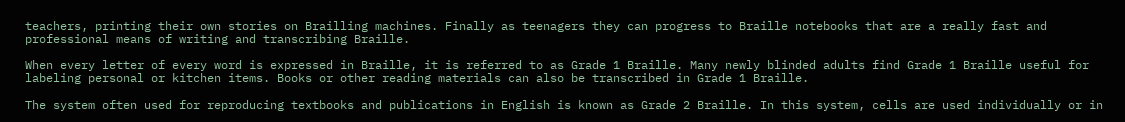teachers, printing their own stories on Brailling machines. Finally as teenagers they can progress to Braille notebooks that are a really fast and professional means of writing and transcribing Braille.

When every letter of every word is expressed in Braille, it is referred to as Grade 1 Braille. Many newly blinded adults find Grade 1 Braille useful for labeling personal or kitchen items. Books or other reading materials can also be transcribed in Grade 1 Braille.

The system often used for reproducing textbooks and publications in English is known as Grade 2 Braille. In this system, cells are used individually or in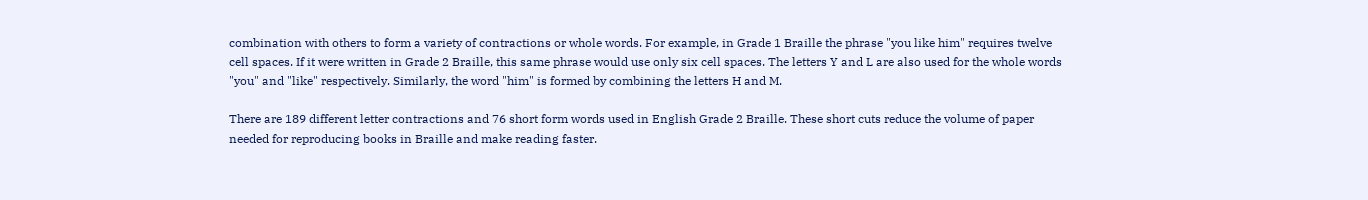combination with others to form a variety of contractions or whole words. For example, in Grade 1 Braille the phrase "you like him" requires twelve cell spaces. If it were written in Grade 2 Braille, this same phrase would use only six cell spaces. The letters Y and L are also used for the whole words "you" and "like" respectively. Similarly, the word "him" is formed by combining the letters H and M.

There are 189 different letter contractions and 76 short form words used in English Grade 2 Braille. These short cuts reduce the volume of paper needed for reproducing books in Braille and make reading faster.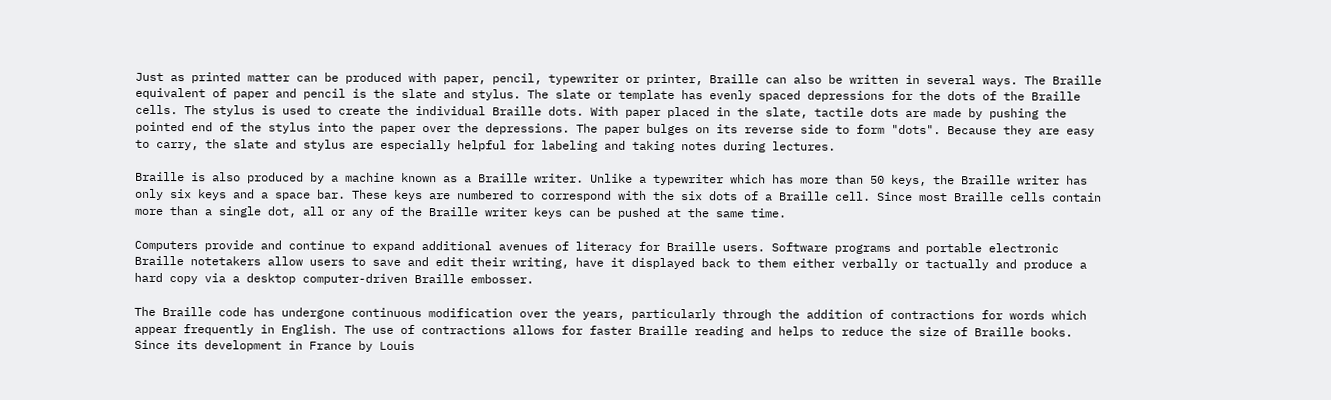Just as printed matter can be produced with paper, pencil, typewriter or printer, Braille can also be written in several ways. The Braille equivalent of paper and pencil is the slate and stylus. The slate or template has evenly spaced depressions for the dots of the Braille cells. The stylus is used to create the individual Braille dots. With paper placed in the slate, tactile dots are made by pushing the pointed end of the stylus into the paper over the depressions. The paper bulges on its reverse side to form "dots". Because they are easy to carry, the slate and stylus are especially helpful for labeling and taking notes during lectures.

Braille is also produced by a machine known as a Braille writer. Unlike a typewriter which has more than 50 keys, the Braille writer has only six keys and a space bar. These keys are numbered to correspond with the six dots of a Braille cell. Since most Braille cells contain more than a single dot, all or any of the Braille writer keys can be pushed at the same time.

Computers provide and continue to expand additional avenues of literacy for Braille users. Software programs and portable electronic Braille notetakers allow users to save and edit their writing, have it displayed back to them either verbally or tactually and produce a hard copy via a desktop computer-driven Braille embosser.

The Braille code has undergone continuous modification over the years, particularly through the addition of contractions for words which appear frequently in English. The use of contractions allows for faster Braille reading and helps to reduce the size of Braille books. Since its development in France by Louis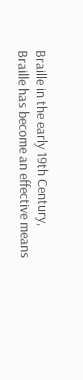Braille in the early 19th Century, Braille has become an effective means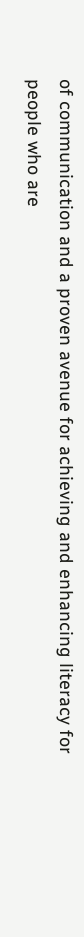of communication and a proven avenue for achieving and enhancing literacy for people who are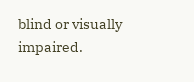blind or visually impaired.